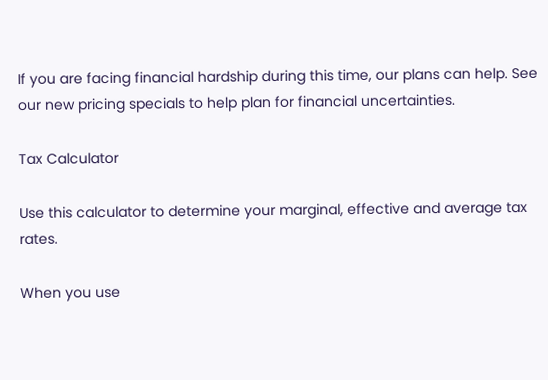If you are facing financial hardship during this time, our plans can help. See our new pricing specials to help plan for financial uncertainties.

Tax Calculator

Use this calculator to determine your marginal, effective and average tax rates.

When you use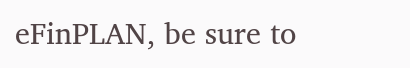eFinPLAN, be sure to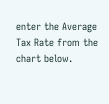enter the Average Tax Rate from the chart below.